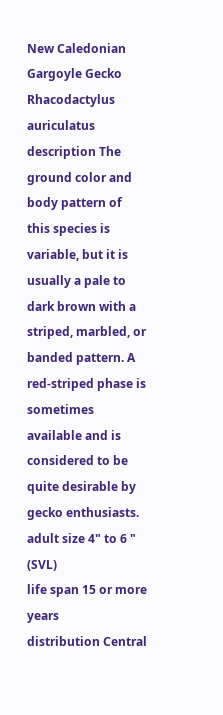New Caledonian Gargoyle Gecko
Rhacodactylus auriculatus
description The ground color and body pattern of this species is variable, but it is usually a pale to dark brown with a striped, marbled, or banded pattern. A red-striped phase is sometimes available and is considered to be quite desirable by gecko enthusiasts.
adult size 4" to 6 " (SVL)
life span 15 or more years
distribution Central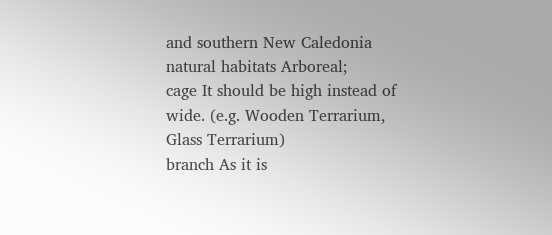and southern New Caledonia
natural habitats Arboreal;
cage It should be high instead of wide. (e.g. Wooden Terrarium, Glass Terrarium)
branch As it is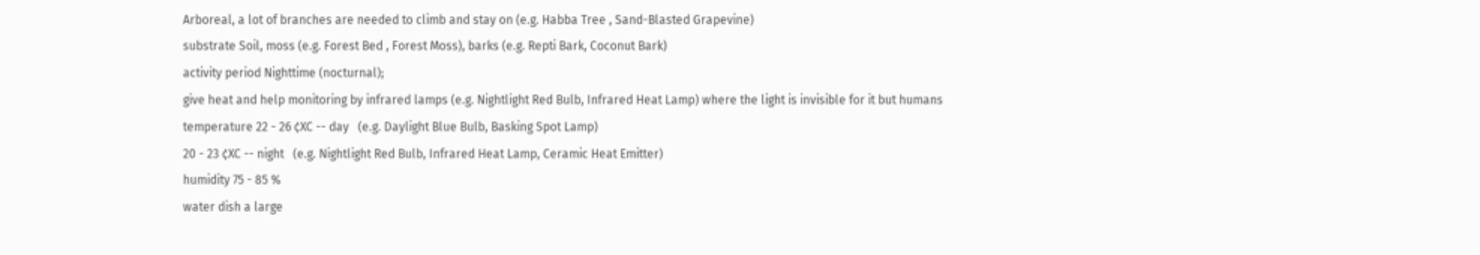Arboreal, a lot of branches are needed to climb and stay on (e.g. Habba Tree , Sand-Blasted Grapevine)
substrate Soil, moss (e.g. Forest Bed , Forest Moss), barks (e.g. Repti Bark, Coconut Bark)
activity period Nighttime (nocturnal);
give heat and help monitoring by infrared lamps (e.g. Nightlight Red Bulb, Infrared Heat Lamp) where the light is invisible for it but humans
temperature 22 - 26 ¢XC -- day   (e.g. Daylight Blue Bulb, Basking Spot Lamp)
20 - 23 ¢XC -- night   (e.g. Nightlight Red Bulb, Infrared Heat Lamp, Ceramic Heat Emitter)
humidity 75 - 85 %
water dish a large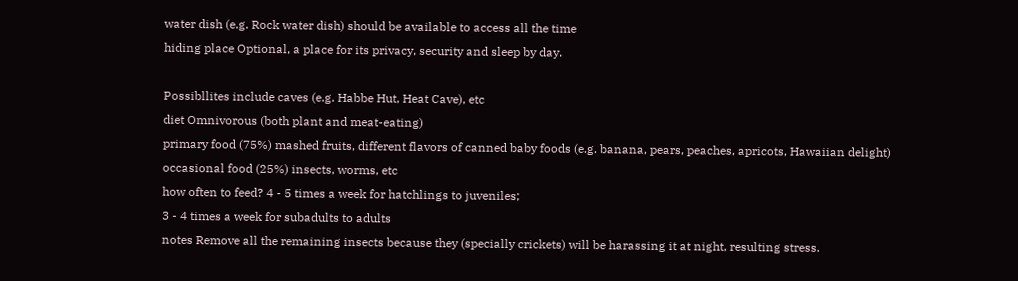water dish (e.g. Rock water dish) should be available to access all the time
hiding place Optional, a place for its privacy, security and sleep by day.

Possibllites include caves (e.g. Habbe Hut, Heat Cave), etc
diet Omnivorous (both plant and meat-eating)
primary food (75%) mashed fruits, different flavors of canned baby foods (e.g. banana, pears, peaches, apricots, Hawaiian delight)
occasional food (25%) insects, worms, etc
how often to feed? 4 - 5 times a week for hatchlings to juveniles;
3 - 4 times a week for subadults to adults
notes Remove all the remaining insects because they (specially crickets) will be harassing it at night, resulting stress.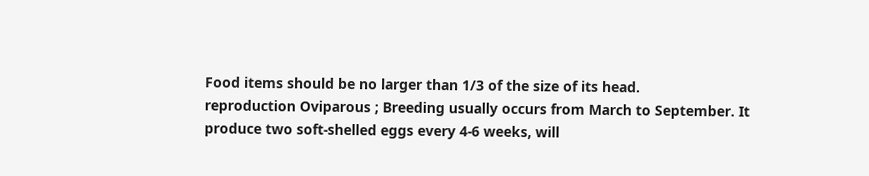Food items should be no larger than 1/3 of the size of its head.
reproduction Oviparous ; Breeding usually occurs from March to September. It produce two soft-shelled eggs every 4-6 weeks, will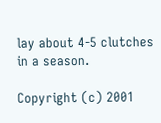lay about 4-5 clutches in a season.

Copyright (c) 2001